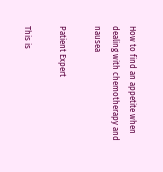How to find an appetite when dealing with chemotherapy and nausea

Patient Expert

This is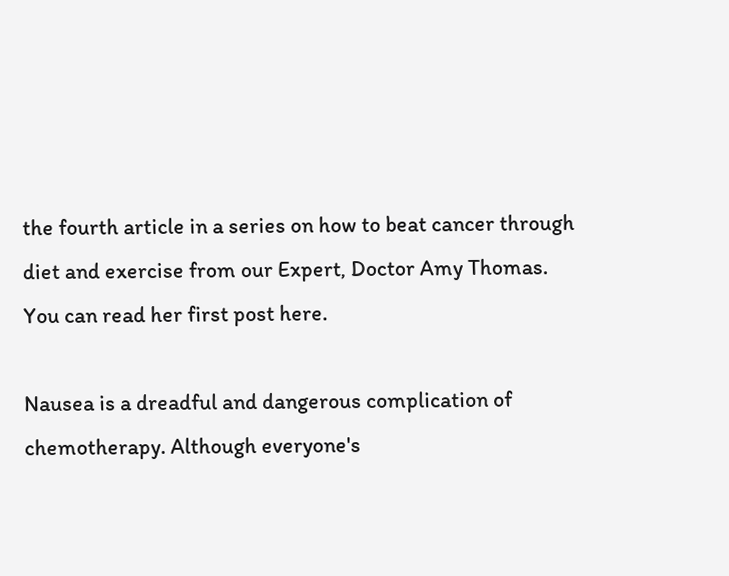the fourth article in a series on how to beat cancer through diet and exercise from our Expert, Doctor Amy Thomas. You can read her first post here.

Nausea is a dreadful and dangerous complication of chemotherapy. Although everyone's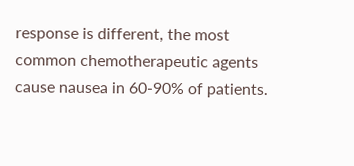response is different, the most common chemotherapeutic agents cause nausea in 60-90% of patients.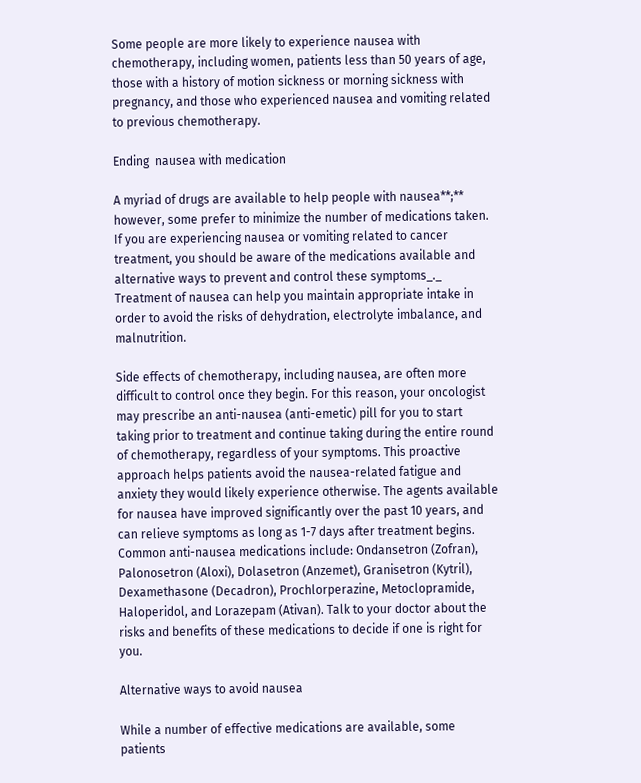Some people are more likely to experience nausea with chemotherapy, including women, patients less than 50 years of age, those with a history of motion sickness or morning sickness with pregnancy, and those who experienced nausea and vomiting related to previous chemotherapy.

Ending  nausea with medication

A myriad of drugs are available to help people with nausea**;** however, some prefer to minimize the number of medications taken. If you are experiencing nausea or vomiting related to cancer treatment, you should be aware of the medications available and alternative ways to prevent and control these symptoms_._ Treatment of nausea can help you maintain appropriate intake in order to avoid the risks of dehydration, electrolyte imbalance, and malnutrition.

Side effects of chemotherapy, including nausea, are often more difficult to control once they begin. For this reason, your oncologist may prescribe an anti-nausea (anti-emetic) pill for you to start taking prior to treatment and continue taking during the entire round of chemotherapy, regardless of your symptoms. This proactive approach helps patients avoid the nausea-related fatigue and anxiety they would likely experience otherwise. The agents available for nausea have improved significantly over the past 10 years, and can relieve symptoms as long as 1-7 days after treatment begins. Common anti-nausea medications include: Ondansetron (Zofran), Palonosetron (Aloxi), Dolasetron (Anzemet), Granisetron (Kytril), Dexamethasone (Decadron), Prochlorperazine, Metoclopramide, Haloperidol, and Lorazepam (Ativan). Talk to your doctor about the risks and benefits of these medications to decide if one is right for you.

Alternative ways to avoid nausea

While a number of effective medications are available, some patients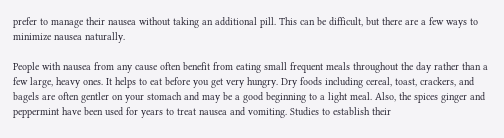prefer to manage their nausea without taking an additional pill. This can be difficult, but there are a few ways to minimize nausea naturally.

People with nausea from any cause often benefit from eating small frequent meals throughout the day rather than a few large, heavy ones. It helps to eat before you get very hungry. Dry foods including cereal, toast, crackers, and bagels are often gentler on your stomach and may be a good beginning to a light meal. Also, the spices ginger and peppermint have been used for years to treat nausea and vomiting. Studies to establish their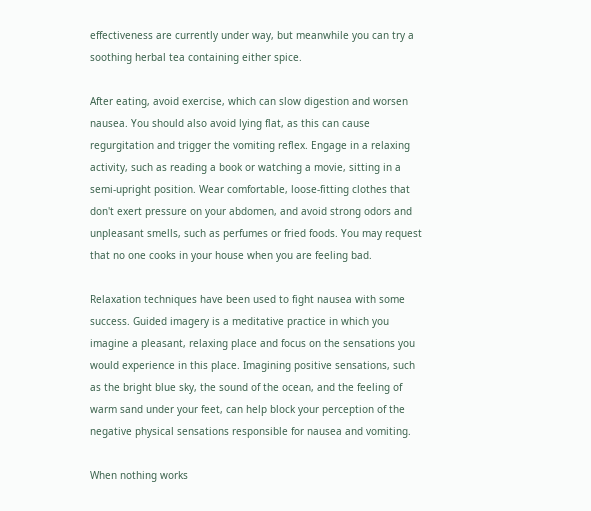effectiveness are currently under way, but meanwhile you can try a soothing herbal tea containing either spice.

After eating, avoid exercise, which can slow digestion and worsen nausea. You should also avoid lying flat, as this can cause regurgitation and trigger the vomiting reflex. Engage in a relaxing activity, such as reading a book or watching a movie, sitting in a semi-upright position. Wear comfortable, loose-fitting clothes that don't exert pressure on your abdomen, and avoid strong odors and unpleasant smells, such as perfumes or fried foods. You may request that no one cooks in your house when you are feeling bad.

Relaxation techniques have been used to fight nausea with some success. Guided imagery is a meditative practice in which you imagine a pleasant, relaxing place and focus on the sensations you would experience in this place. Imagining positive sensations, such as the bright blue sky, the sound of the ocean, and the feeling of warm sand under your feet, can help block your perception of the negative physical sensations responsible for nausea and vomiting.

When nothing works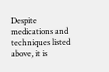Despite medications and techniques listed above, it is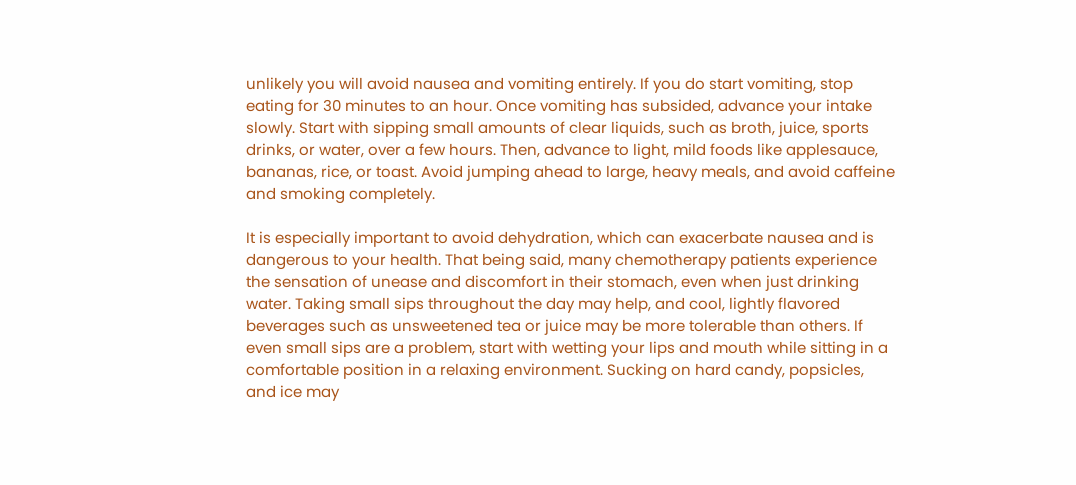unlikely you will avoid nausea and vomiting entirely. If you do start vomiting, stop eating for 30 minutes to an hour. Once vomiting has subsided, advance your intake slowly. Start with sipping small amounts of clear liquids, such as broth, juice, sports drinks, or water, over a few hours. Then, advance to light, mild foods like applesauce, bananas, rice, or toast. Avoid jumping ahead to large, heavy meals, and avoid caffeine and smoking completely.

It is especially important to avoid dehydration, which can exacerbate nausea and is dangerous to your health. That being said, many chemotherapy patients experience the sensation of unease and discomfort in their stomach, even when just drinking water. Taking small sips throughout the day may help, and cool, lightly flavored beverages such as unsweetened tea or juice may be more tolerable than others. If even small sips are a problem, start with wetting your lips and mouth while sitting in a comfortable position in a relaxing environment. Sucking on hard candy, popsicles, and ice may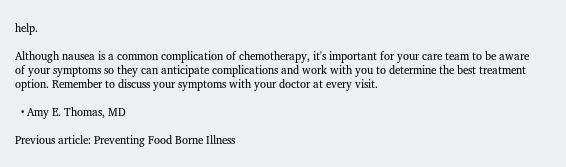help.

Although nausea is a common complication of chemotherapy, it's important for your care team to be aware of your symptoms so they can anticipate complications and work with you to determine the best treatment option. Remember to discuss your symptoms with your doctor at every visit.

  • Amy E. Thomas, MD

Previous article: Preventing Food Borne Illness